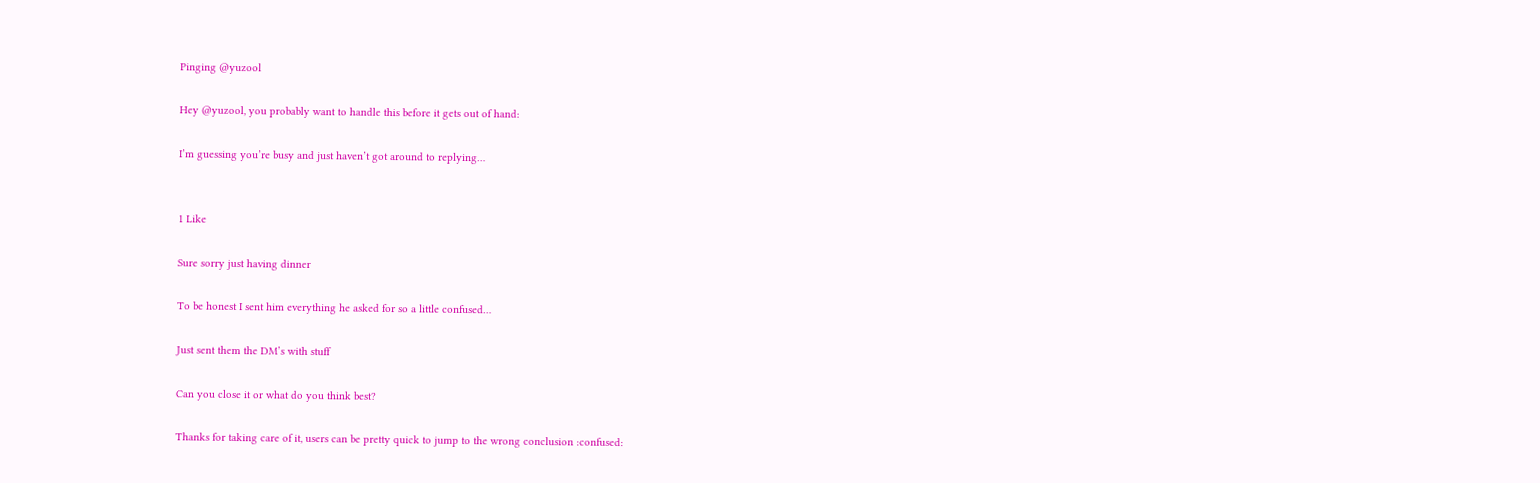Pinging @yuzool

Hey @yuzool, you probably want to handle this before it gets out of hand:

I’m guessing you’re busy and just haven’t got around to replying…


1 Like

Sure sorry just having dinner

To be honest I sent him everything he asked for so a little confused…

Just sent them the DM’s with stuff

Can you close it or what do you think best?

Thanks for taking care of it, users can be pretty quick to jump to the wrong conclusion :confused: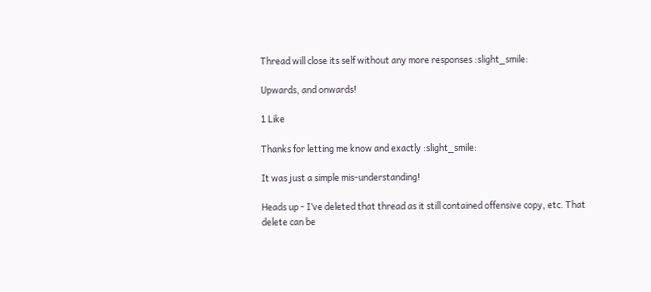Thread will close its self without any more responses :slight_smile:

Upwards, and onwards!

1 Like

Thanks for letting me know and exactly :slight_smile:

It was just a simple mis-understanding!

Heads up - I’ve deleted that thread as it still contained offensive copy, etc. That delete can be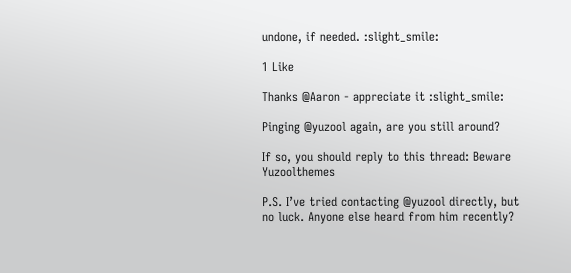undone, if needed. :slight_smile:

1 Like

Thanks @Aaron - appreciate it :slight_smile:

Pinging @yuzool again, are you still around?

If so, you should reply to this thread: Beware Yuzoolthemes

P.S. I’ve tried contacting @yuzool directly, but no luck. Anyone else heard from him recently?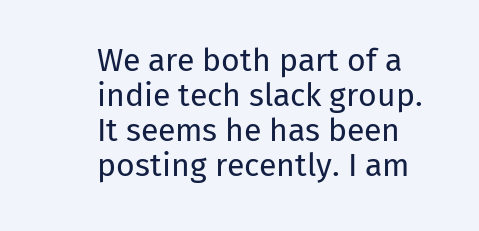We are both part of a indie tech slack group. It seems he has been posting recently. I am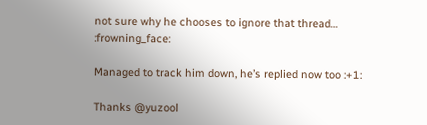not sure why he chooses to ignore that thread… :frowning_face:

Managed to track him down, he’s replied now too :+1:

Thanks @yuzool